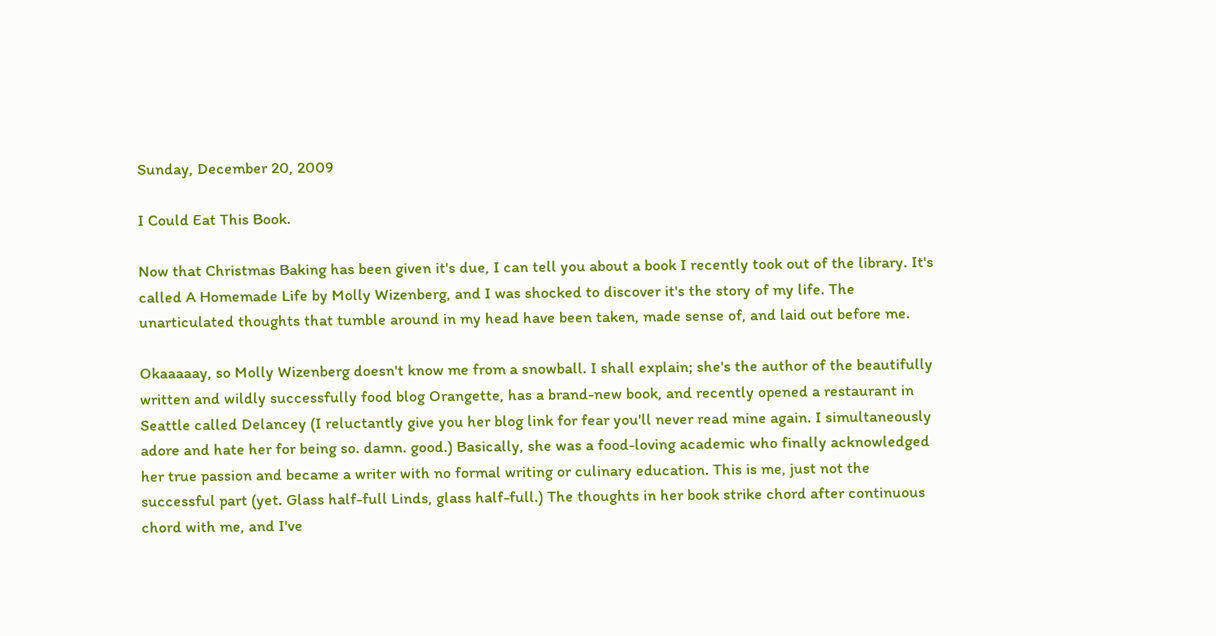Sunday, December 20, 2009

I Could Eat This Book.

Now that Christmas Baking has been given it's due, I can tell you about a book I recently took out of the library. It's called A Homemade Life by Molly Wizenberg, and I was shocked to discover it's the story of my life. The unarticulated thoughts that tumble around in my head have been taken, made sense of, and laid out before me.

Okaaaaay, so Molly Wizenberg doesn't know me from a snowball. I shall explain; she's the author of the beautifully written and wildly successfully food blog Orangette, has a brand-new book, and recently opened a restaurant in Seattle called Delancey (I reluctantly give you her blog link for fear you'll never read mine again. I simultaneously adore and hate her for being so. damn. good.) Basically, she was a food-loving academic who finally acknowledged her true passion and became a writer with no formal writing or culinary education. This is me, just not the successful part (yet. Glass half-full Linds, glass half-full.) The thoughts in her book strike chord after continuous chord with me, and I've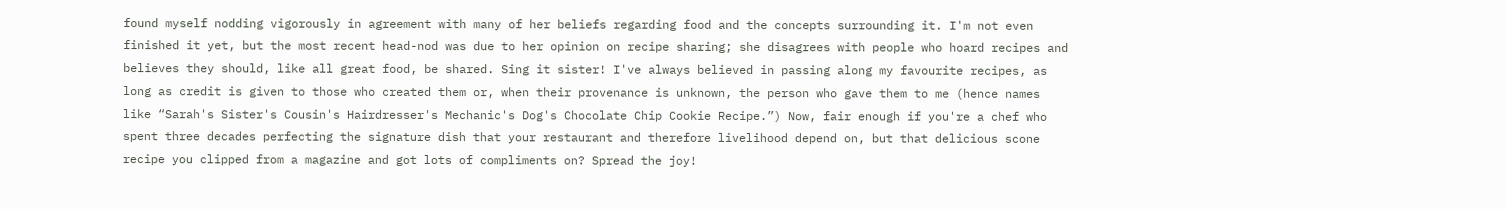found myself nodding vigorously in agreement with many of her beliefs regarding food and the concepts surrounding it. I'm not even finished it yet, but the most recent head-nod was due to her opinion on recipe sharing; she disagrees with people who hoard recipes and believes they should, like all great food, be shared. Sing it sister! I've always believed in passing along my favourite recipes, as long as credit is given to those who created them or, when their provenance is unknown, the person who gave them to me (hence names like “Sarah's Sister's Cousin's Hairdresser's Mechanic's Dog's Chocolate Chip Cookie Recipe.”) Now, fair enough if you're a chef who spent three decades perfecting the signature dish that your restaurant and therefore livelihood depend on, but that delicious scone recipe you clipped from a magazine and got lots of compliments on? Spread the joy!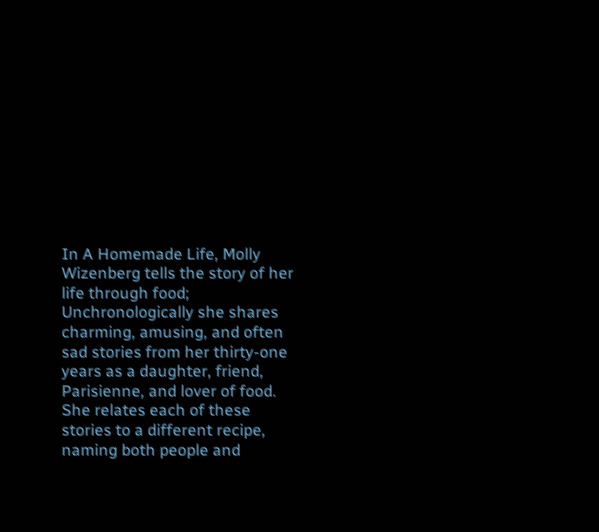In A Homemade Life, Molly Wizenberg tells the story of her life through food; Unchronologically she shares charming, amusing, and often sad stories from her thirty-one years as a daughter, friend, Parisienne, and lover of food. She relates each of these stories to a different recipe, naming both people and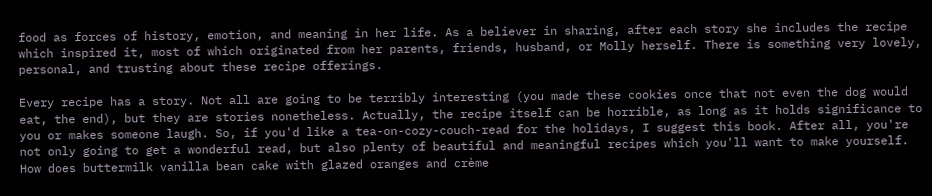food as forces of history, emotion, and meaning in her life. As a believer in sharing, after each story she includes the recipe which inspired it, most of which originated from her parents, friends, husband, or Molly herself. There is something very lovely, personal, and trusting about these recipe offerings.

Every recipe has a story. Not all are going to be terribly interesting (you made these cookies once that not even the dog would eat, the end), but they are stories nonetheless. Actually, the recipe itself can be horrible, as long as it holds significance to you or makes someone laugh. So, if you'd like a tea-on-cozy-couch-read for the holidays, I suggest this book. After all, you're not only going to get a wonderful read, but also plenty of beautiful and meaningful recipes which you'll want to make yourself. How does buttermilk vanilla bean cake with glazed oranges and crème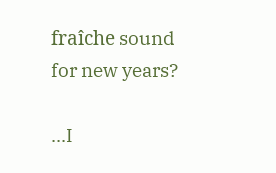fraîche sound for new years?

...I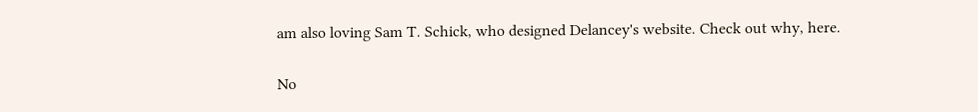am also loving Sam T. Schick, who designed Delancey's website. Check out why, here.

No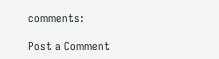comments:

Post a Comment